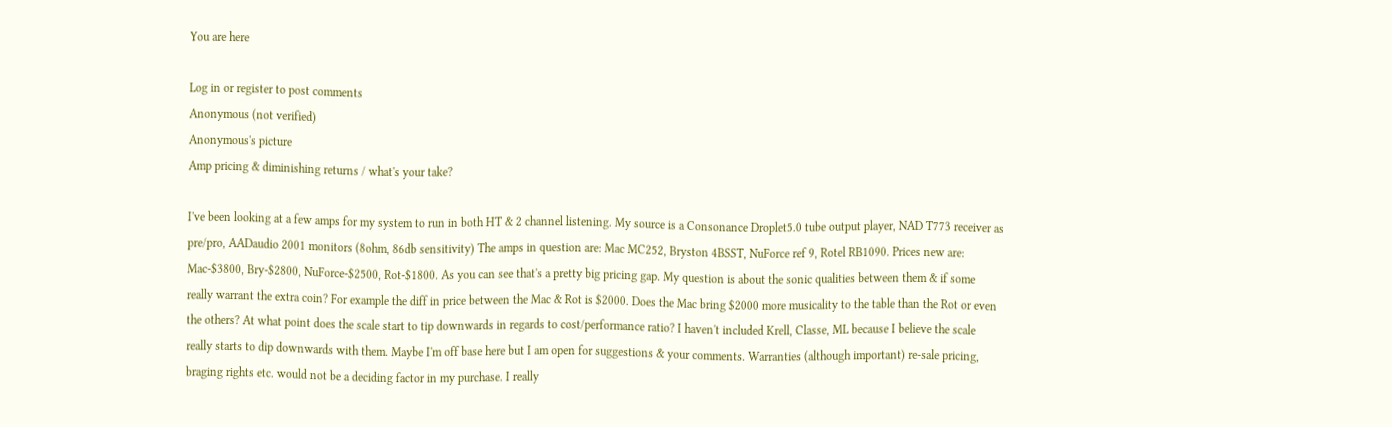You are here

Log in or register to post comments
Anonymous (not verified)
Anonymous's picture
Amp pricing & diminishing returns / what's your take?

I've been looking at a few amps for my system to run in both HT & 2 channel listening. My source is a Consonance Droplet5.0 tube output player, NAD T773 receiver as pre/pro, AADaudio 2001 monitors (8ohm, 86db sensitivity) The amps in question are: Mac MC252, Bryston 4BSST, NuForce ref 9, Rotel RB1090. Prices new are: Mac-$3800, Bry-$2800, NuForce-$2500, Rot-$1800. As you can see that's a pretty big pricing gap. My question is about the sonic qualities between them & if some really warrant the extra coin? For example the diff in price between the Mac & Rot is $2000. Does the Mac bring $2000 more musicality to the table than the Rot or even the others? At what point does the scale start to tip downwards in regards to cost/performance ratio? I haven't included Krell, Classe, ML because I believe the scale really starts to dip downwards with them. Maybe I'm off base here but I am open for suggestions & your comments. Warranties (although important) re-sale pricing, braging rights etc. would not be a deciding factor in my purchase. I really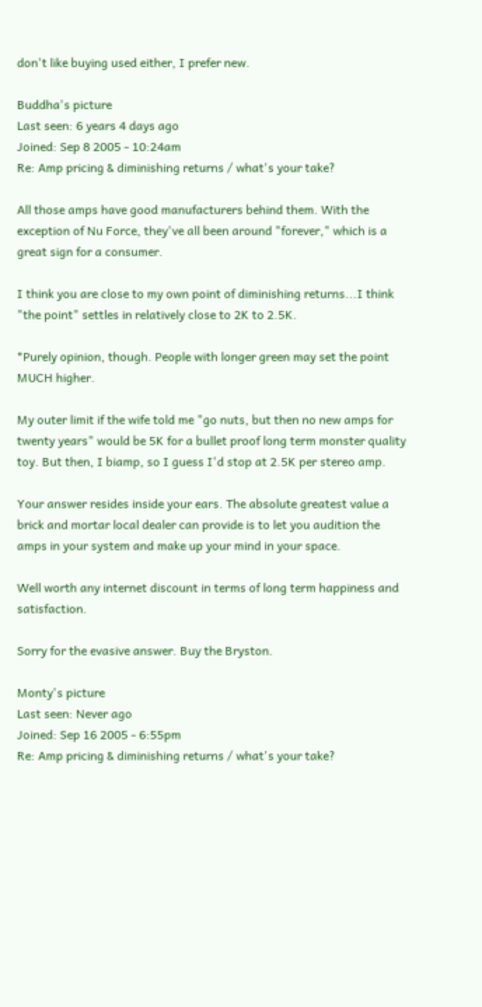don't like buying used either, I prefer new.

Buddha's picture
Last seen: 6 years 4 days ago
Joined: Sep 8 2005 - 10:24am
Re: Amp pricing & diminishing returns / what's your take?

All those amps have good manufacturers behind them. With the exception of Nu Force, they've all been around "forever," which is a great sign for a consumer.

I think you are close to my own point of diminishing returns...I think "the point" settles in relatively close to 2K to 2.5K.

*Purely opinion, though. People with longer green may set the point MUCH higher.

My outer limit if the wife told me "go nuts, but then no new amps for twenty years" would be 5K for a bullet proof long term monster quality toy. But then, I biamp, so I guess I'd stop at 2.5K per stereo amp.

Your answer resides inside your ears. The absolute greatest value a brick and mortar local dealer can provide is to let you audition the amps in your system and make up your mind in your space.

Well worth any internet discount in terms of long term happiness and satisfaction.

Sorry for the evasive answer. Buy the Bryston.

Monty's picture
Last seen: Never ago
Joined: Sep 16 2005 - 6:55pm
Re: Amp pricing & diminishing returns / what's your take?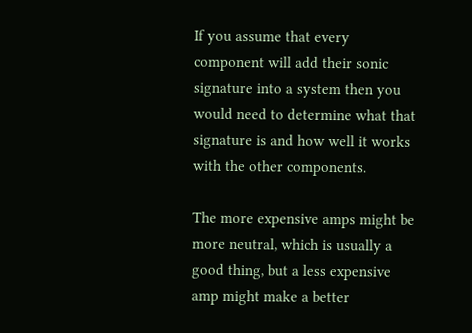If you assume that every component will add their sonic signature into a system then you would need to determine what that signature is and how well it works with the other components.

The more expensive amps might be more neutral, which is usually a good thing, but a less expensive amp might make a better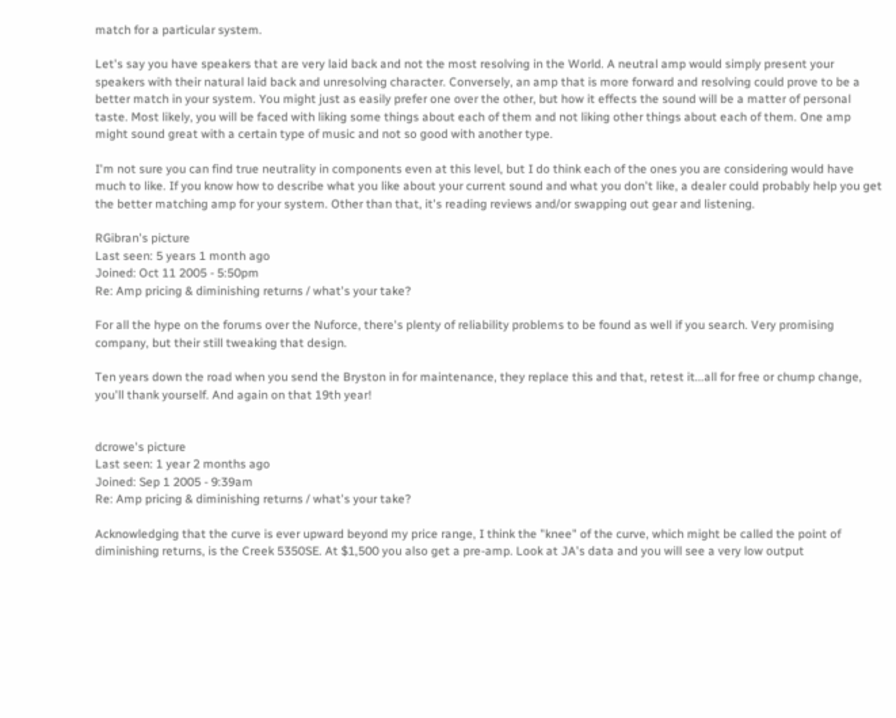match for a particular system.

Let's say you have speakers that are very laid back and not the most resolving in the World. A neutral amp would simply present your speakers with their natural laid back and unresolving character. Conversely, an amp that is more forward and resolving could prove to be a better match in your system. You might just as easily prefer one over the other, but how it effects the sound will be a matter of personal taste. Most likely, you will be faced with liking some things about each of them and not liking other things about each of them. One amp might sound great with a certain type of music and not so good with another type.

I'm not sure you can find true neutrality in components even at this level, but I do think each of the ones you are considering would have much to like. If you know how to describe what you like about your current sound and what you don't like, a dealer could probably help you get the better matching amp for your system. Other than that, it's reading reviews and/or swapping out gear and listening.

RGibran's picture
Last seen: 5 years 1 month ago
Joined: Oct 11 2005 - 5:50pm
Re: Amp pricing & diminishing returns / what's your take?

For all the hype on the forums over the Nuforce, there's plenty of reliability problems to be found as well if you search. Very promising company, but their still tweaking that design.

Ten years down the road when you send the Bryston in for maintenance, they replace this and that, retest it...all for free or chump change, you'll thank yourself. And again on that 19th year!


dcrowe's picture
Last seen: 1 year 2 months ago
Joined: Sep 1 2005 - 9:39am
Re: Amp pricing & diminishing returns / what's your take?

Acknowledging that the curve is ever upward beyond my price range, I think the "knee" of the curve, which might be called the point of diminishing returns, is the Creek 5350SE. At $1,500 you also get a pre-amp. Look at JA's data and you will see a very low output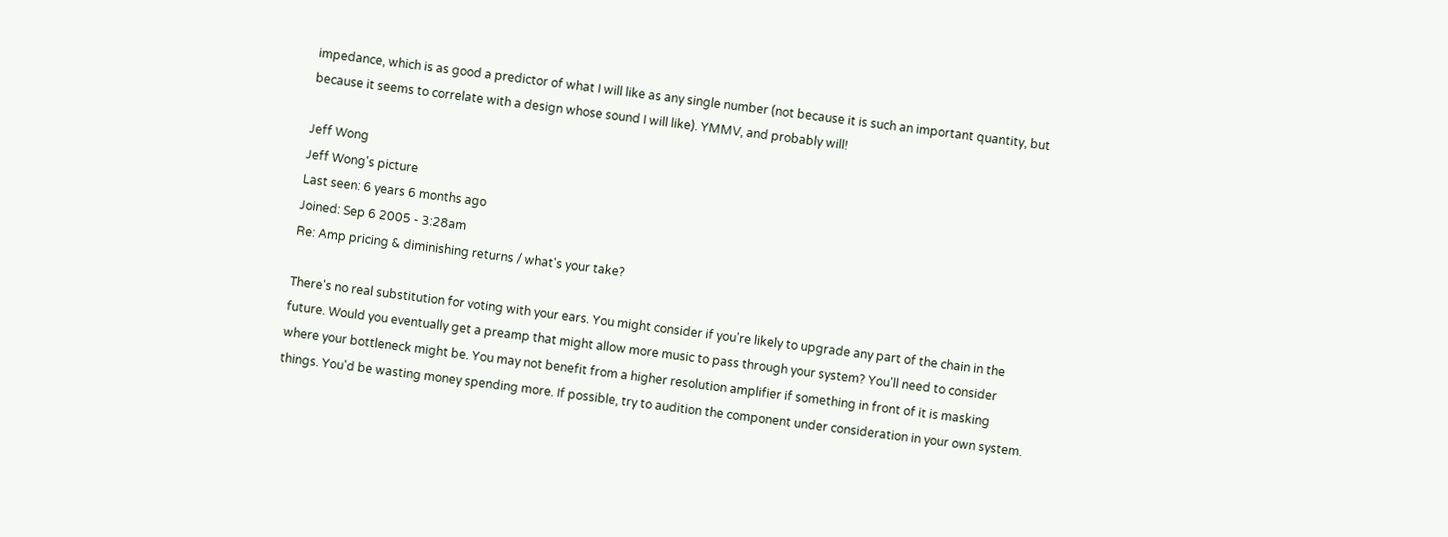impedance, which is as good a predictor of what I will like as any single number (not because it is such an important quantity, but because it seems to correlate with a design whose sound I will like). YMMV, and probably will!

Jeff Wong
Jeff Wong's picture
Last seen: 6 years 6 months ago
Joined: Sep 6 2005 - 3:28am
Re: Amp pricing & diminishing returns / what's your take?

There's no real substitution for voting with your ears. You might consider if you're likely to upgrade any part of the chain in the future. Would you eventually get a preamp that might allow more music to pass through your system? You'll need to consider where your bottleneck might be. You may not benefit from a higher resolution amplifier if something in front of it is masking things. You'd be wasting money spending more. If possible, try to audition the component under consideration in your own system.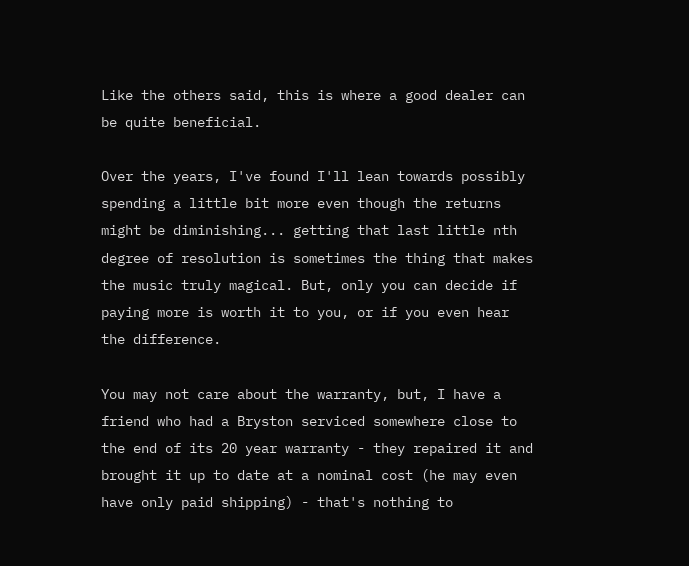Like the others said, this is where a good dealer can be quite beneficial.

Over the years, I've found I'll lean towards possibly spending a little bit more even though the returns might be diminishing... getting that last little nth degree of resolution is sometimes the thing that makes the music truly magical. But, only you can decide if paying more is worth it to you, or if you even hear the difference.

You may not care about the warranty, but, I have a friend who had a Bryston serviced somewhere close to the end of its 20 year warranty - they repaired it and brought it up to date at a nominal cost (he may even have only paid shipping) - that's nothing to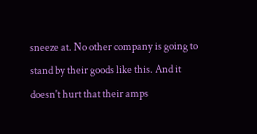sneeze at. No other company is going to stand by their goods like this. And it doesn't hurt that their amps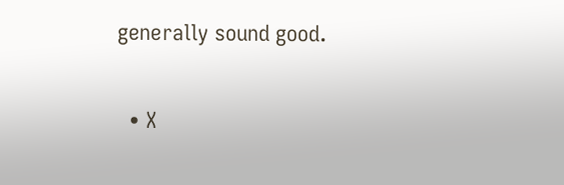generally sound good.

  • X